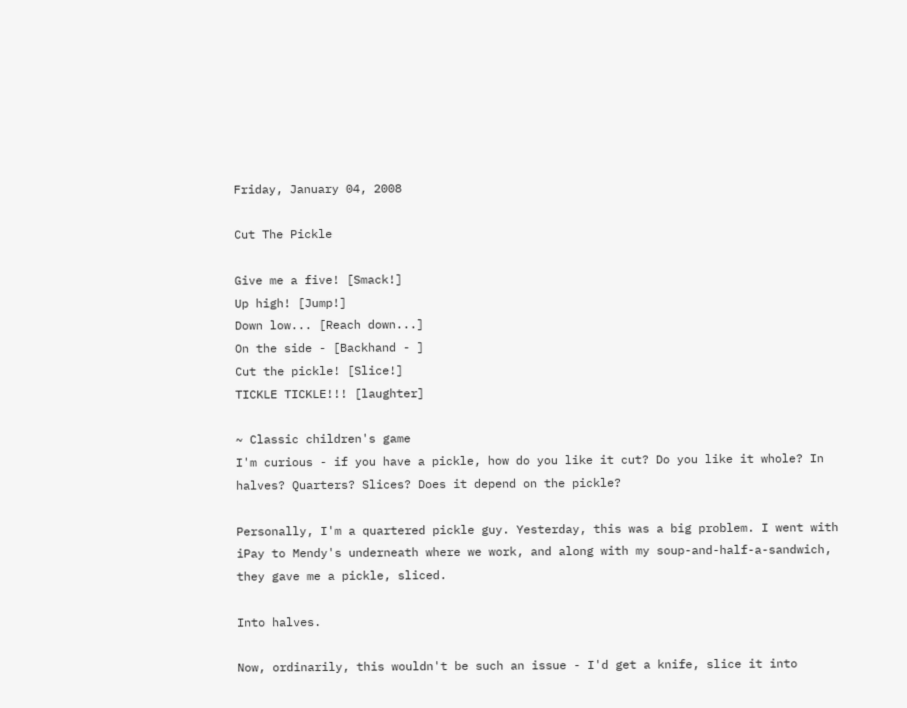Friday, January 04, 2008

Cut The Pickle

Give me a five! [Smack!]
Up high! [Jump!]
Down low... [Reach down...]
On the side - [Backhand - ]
Cut the pickle! [Slice!]
TICKLE TICKLE!!! [laughter]

~ Classic children's game
I'm curious - if you have a pickle, how do you like it cut? Do you like it whole? In halves? Quarters? Slices? Does it depend on the pickle?

Personally, I'm a quartered pickle guy. Yesterday, this was a big problem. I went with iPay to Mendy's underneath where we work, and along with my soup-and-half-a-sandwich, they gave me a pickle, sliced.

Into halves.

Now, ordinarily, this wouldn't be such an issue - I'd get a knife, slice it into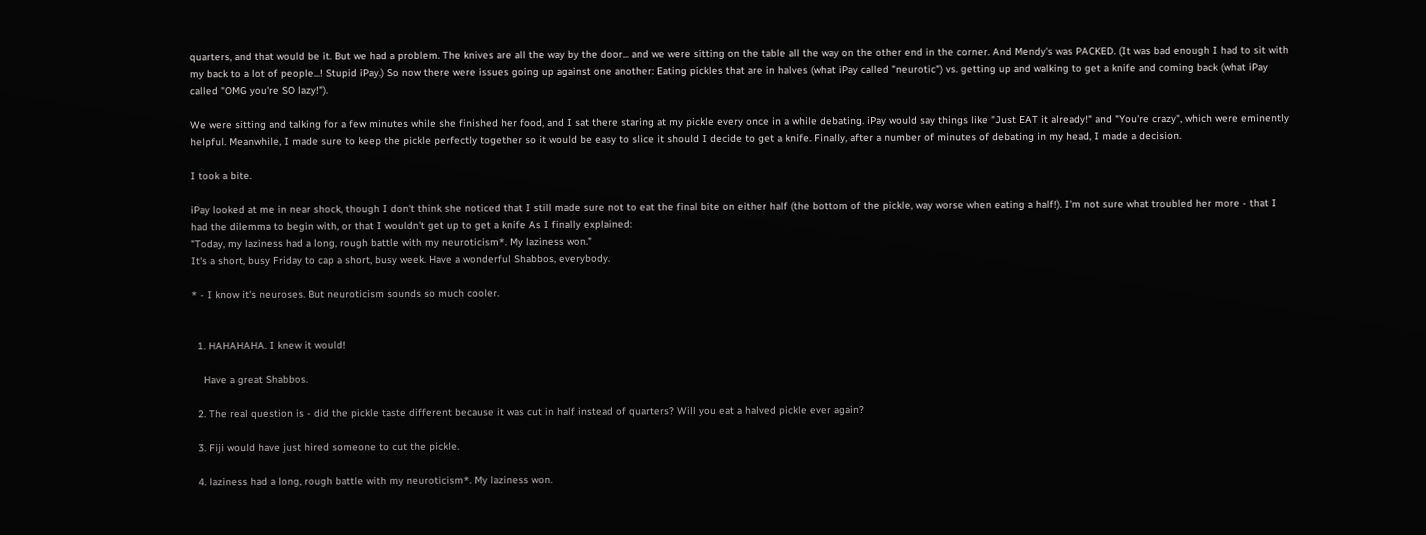quarters, and that would be it. But we had a problem. The knives are all the way by the door... and we were sitting on the table all the way on the other end in the corner. And Mendy's was PACKED. (It was bad enough I had to sit with my back to a lot of people...! Stupid iPay.) So now there were issues going up against one another: Eating pickles that are in halves (what iPay called "neurotic") vs. getting up and walking to get a knife and coming back (what iPay called "OMG you're SO lazy!").

We were sitting and talking for a few minutes while she finished her food, and I sat there staring at my pickle every once in a while debating. iPay would say things like "Just EAT it already!" and "You're crazy", which were eminently helpful. Meanwhile, I made sure to keep the pickle perfectly together so it would be easy to slice it should I decide to get a knife. Finally, after a number of minutes of debating in my head, I made a decision.

I took a bite.

iPay looked at me in near shock, though I don't think she noticed that I still made sure not to eat the final bite on either half (the bottom of the pickle, way worse when eating a half!). I'm not sure what troubled her more - that I had the dilemma to begin with, or that I wouldn't get up to get a knife As I finally explained:
"Today, my laziness had a long, rough battle with my neuroticism*. My laziness won."
It's a short, busy Friday to cap a short, busy week. Have a wonderful Shabbos, everybody.

* - I know it's neuroses. But neuroticism sounds so much cooler.


  1. HAHAHAHA. I knew it would!

    Have a great Shabbos.

  2. The real question is - did the pickle taste different because it was cut in half instead of quarters? Will you eat a halved pickle ever again?

  3. Fiji would have just hired someone to cut the pickle.

  4. laziness had a long, rough battle with my neuroticism*. My laziness won.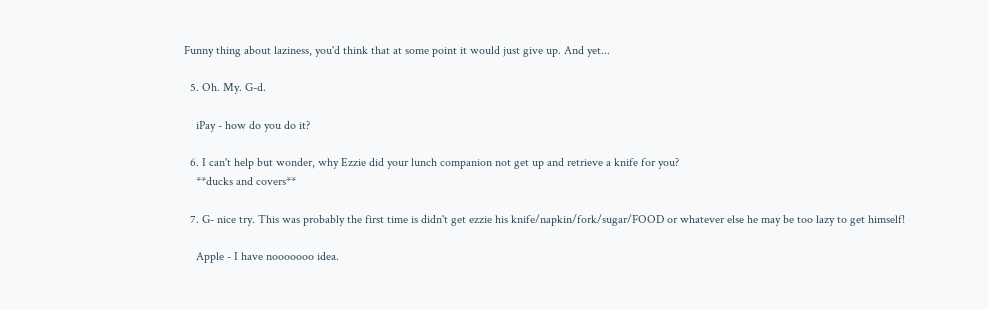Funny thing about laziness, you'd think that at some point it would just give up. And yet...

  5. Oh. My. G-d.

    iPay - how do you do it?

  6. I can't help but wonder, why Ezzie did your lunch companion not get up and retrieve a knife for you?
    **ducks and covers**

  7. G- nice try. This was probably the first time is didn't get ezzie his knife/napkin/fork/sugar/FOOD or whatever else he may be too lazy to get himself!

    Apple - I have nooooooo idea.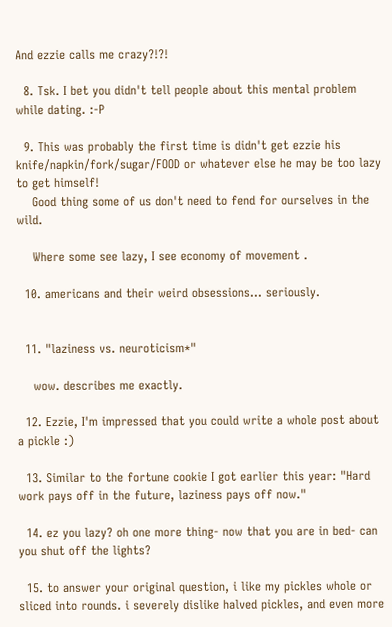And ezzie calls me crazy?!?!

  8. Tsk. I bet you didn't tell people about this mental problem while dating. :-P

  9. This was probably the first time is didn't get ezzie his knife/napkin/fork/sugar/FOOD or whatever else he may be too lazy to get himself!
    Good thing some of us don't need to fend for ourselves in the wild.

    Where some see lazy, I see economy of movement .

  10. americans and their weird obsessions... seriously.


  11. "laziness vs. neuroticism*"

    wow. describes me exactly.

  12. Ezzie, I'm impressed that you could write a whole post about a pickle :)

  13. Similar to the fortune cookie I got earlier this year: "Hard work pays off in the future, laziness pays off now."

  14. ez you lazy? oh one more thing- now that you are in bed- can you shut off the lights?

  15. to answer your original question, i like my pickles whole or sliced into rounds. i severely dislike halved pickles, and even more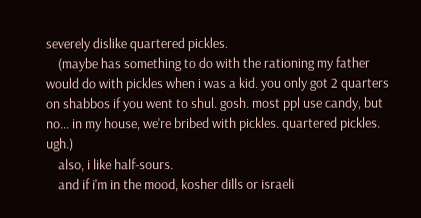severely dislike quartered pickles.
    (maybe has something to do with the rationing my father would do with pickles when i was a kid. you only got 2 quarters on shabbos if you went to shul. gosh. most ppl use candy, but no... in my house, we're bribed with pickles. quartered pickles. ugh.)
    also, i like half-sours.
    and if i'm in the mood, kosher dills or israeli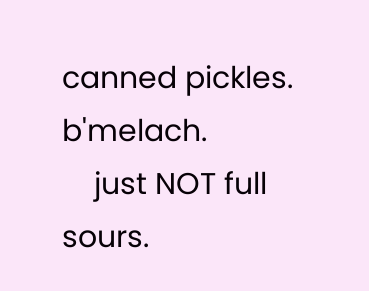canned pickles. b'melach.
    just NOT full sours.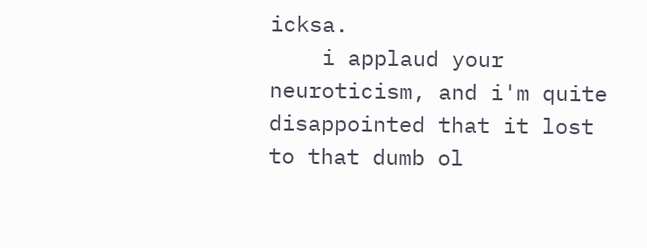icksa.
    i applaud your neuroticism, and i'm quite disappointed that it lost to that dumb ol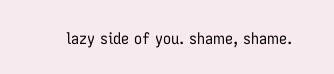lazy side of you. shame, shame.